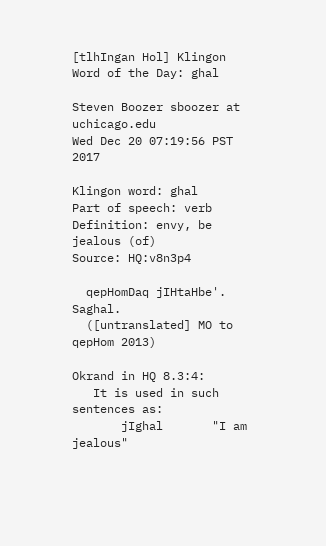[tlhIngan Hol] Klingon Word of the Day: ghal

Steven Boozer sboozer at uchicago.edu
Wed Dec 20 07:19:56 PST 2017

Klingon word: ghal
Part of speech: verb
Definition: envy, be jealous (of)
Source: HQ:v8n3p4

  qepHomDaq jIHtaHbe'.  Saghal.
  ([untranslated] MO to qepHom 2013)

Okrand in HQ 8.3:4:
   It is used in such sentences as:
       jIghal       "I am jealous"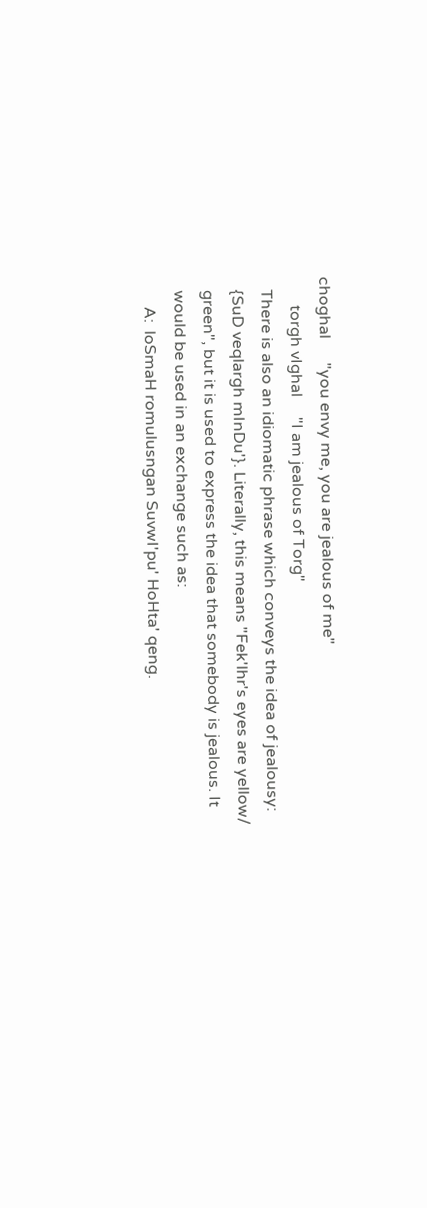choghal      "you envy me, you are jealous of me"
       torgh vIghal     "I am jealous of Torg"
   There is also an idiomatic phrase which conveys the idea of jealousy:
   {SuD veqlargh mInDu'}. Literally, this means "Fek'lhr's eyes are yellow/
   green", but it is used to express the idea that somebody is jealous. It
   would be used in an exchange such as:
       A:  loSmaH romulusngan SuvwI'pu' HoHta' qeng.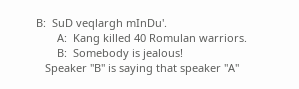B:  SuD veqlargh mInDu'.
       A:  Kang killed 40 Romulan warriors.
       B:  Somebody is jealous!
   Speaker "B" is saying that speaker "A"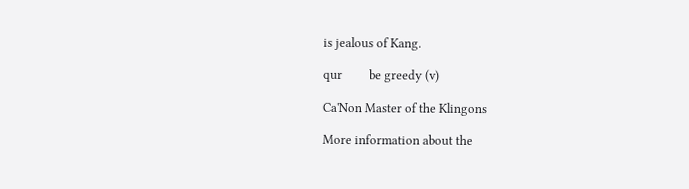is jealous of Kang.

qur         be greedy (v)

Ca'Non Master of the Klingons

More information about the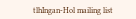tlhIngan-Hol mailing list